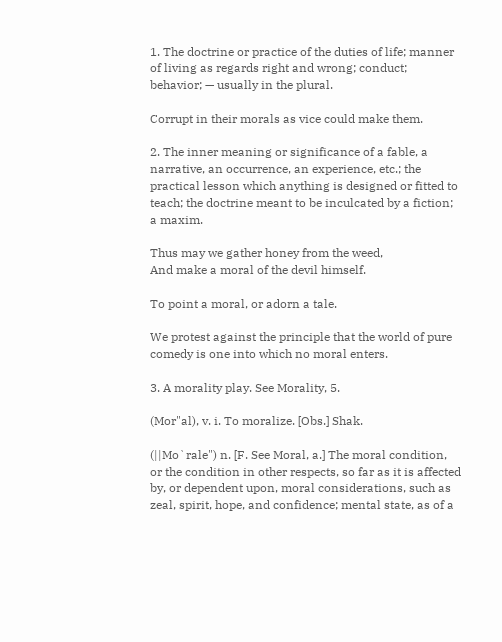1. The doctrine or practice of the duties of life; manner of living as regards right and wrong; conduct; behavior; — usually in the plural.

Corrupt in their morals as vice could make them.

2. The inner meaning or significance of a fable, a narrative, an occurrence, an experience, etc.; the practical lesson which anything is designed or fitted to teach; the doctrine meant to be inculcated by a fiction; a maxim.

Thus may we gather honey from the weed,
And make a moral of the devil himself.

To point a moral, or adorn a tale.

We protest against the principle that the world of pure comedy is one into which no moral enters.

3. A morality play. See Morality, 5.

(Mor"al), v. i. To moralize. [Obs.] Shak.

(||Mo`rale") n. [F. See Moral, a.] The moral condition, or the condition in other respects, so far as it is affected by, or dependent upon, moral considerations, such as zeal, spirit, hope, and confidence; mental state, as of a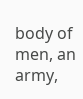body of men, an army,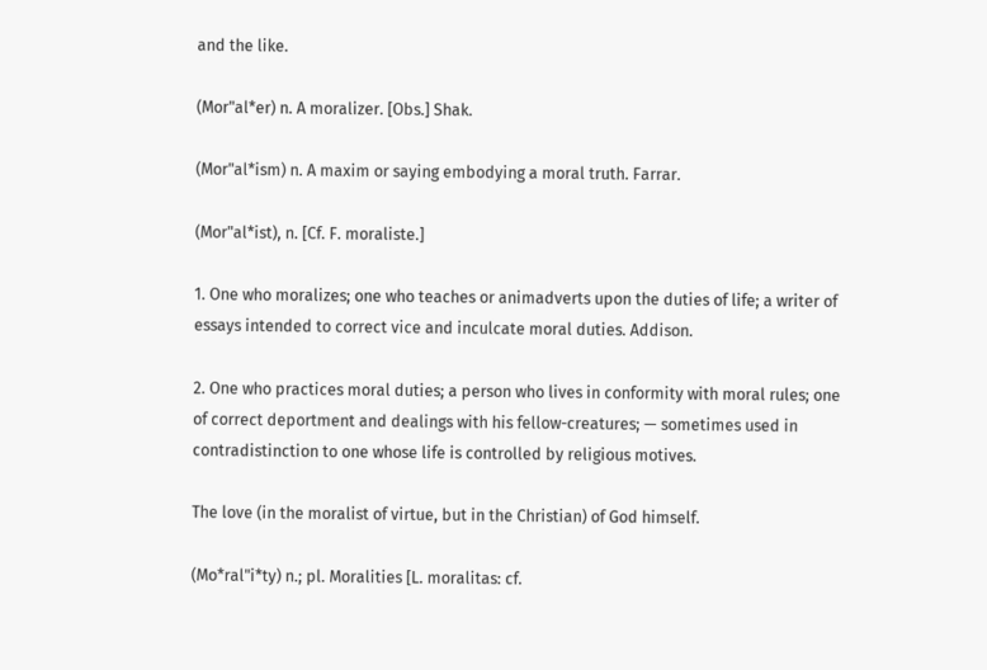and the like.

(Mor"al*er) n. A moralizer. [Obs.] Shak.

(Mor"al*ism) n. A maxim or saying embodying a moral truth. Farrar.

(Mor"al*ist), n. [Cf. F. moraliste.]

1. One who moralizes; one who teaches or animadverts upon the duties of life; a writer of essays intended to correct vice and inculcate moral duties. Addison.

2. One who practices moral duties; a person who lives in conformity with moral rules; one of correct deportment and dealings with his fellow-creatures; — sometimes used in contradistinction to one whose life is controlled by religious motives.

The love (in the moralist of virtue, but in the Christian) of God himself.

(Mo*ral"i*ty) n.; pl. Moralities [L. moralitas: cf.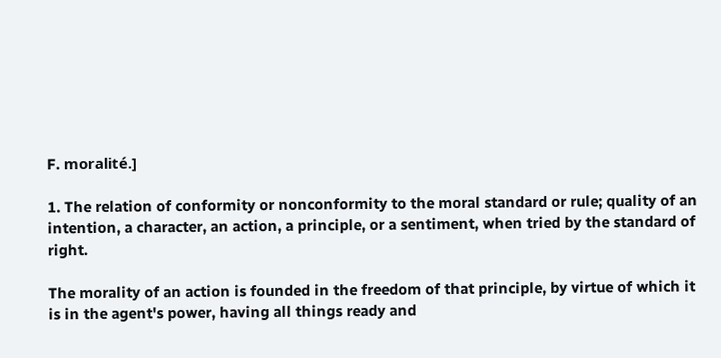F. moralité.]

1. The relation of conformity or nonconformity to the moral standard or rule; quality of an intention, a character, an action, a principle, or a sentiment, when tried by the standard of right.

The morality of an action is founded in the freedom of that principle, by virtue of which it is in the agent's power, having all things ready and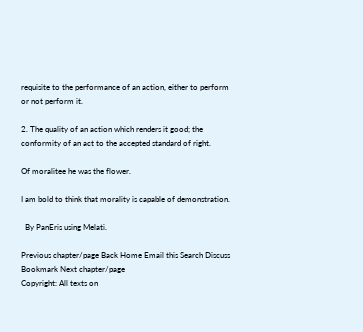requisite to the performance of an action, either to perform or not perform it.

2. The quality of an action which renders it good; the conformity of an act to the accepted standard of right.

Of moralitee he was the flower.

I am bold to think that morality is capable of demonstration.

  By PanEris using Melati.

Previous chapter/page Back Home Email this Search Discuss Bookmark Next chapter/page
Copyright: All texts on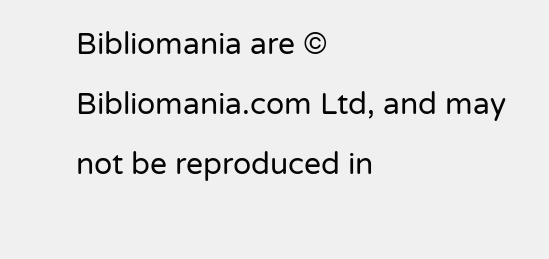Bibliomania are © Bibliomania.com Ltd, and may not be reproduced in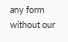any form without our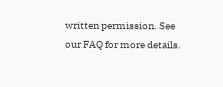written permission. See our FAQ for more details.